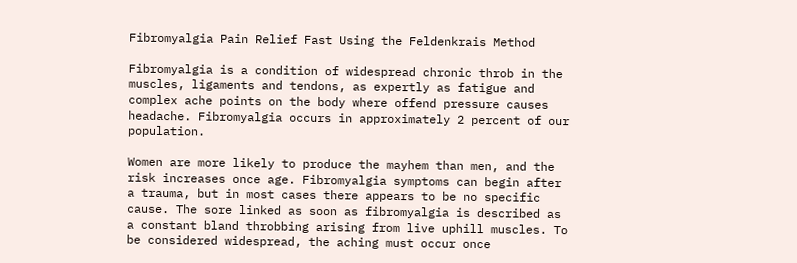Fibromyalgia Pain Relief Fast Using the Feldenkrais Method

Fibromyalgia is a condition of widespread chronic throb in the muscles, ligaments and tendons, as expertly as fatigue and complex ache points on the body where offend pressure causes headache. Fibromyalgia occurs in approximately 2 percent of our population.

Women are more likely to produce the mayhem than men, and the risk increases once age. Fibromyalgia symptoms can begin after a trauma, but in most cases there appears to be no specific cause. The sore linked as soon as fibromyalgia is described as a constant bland throbbing arising from live uphill muscles. To be considered widespread, the aching must occur once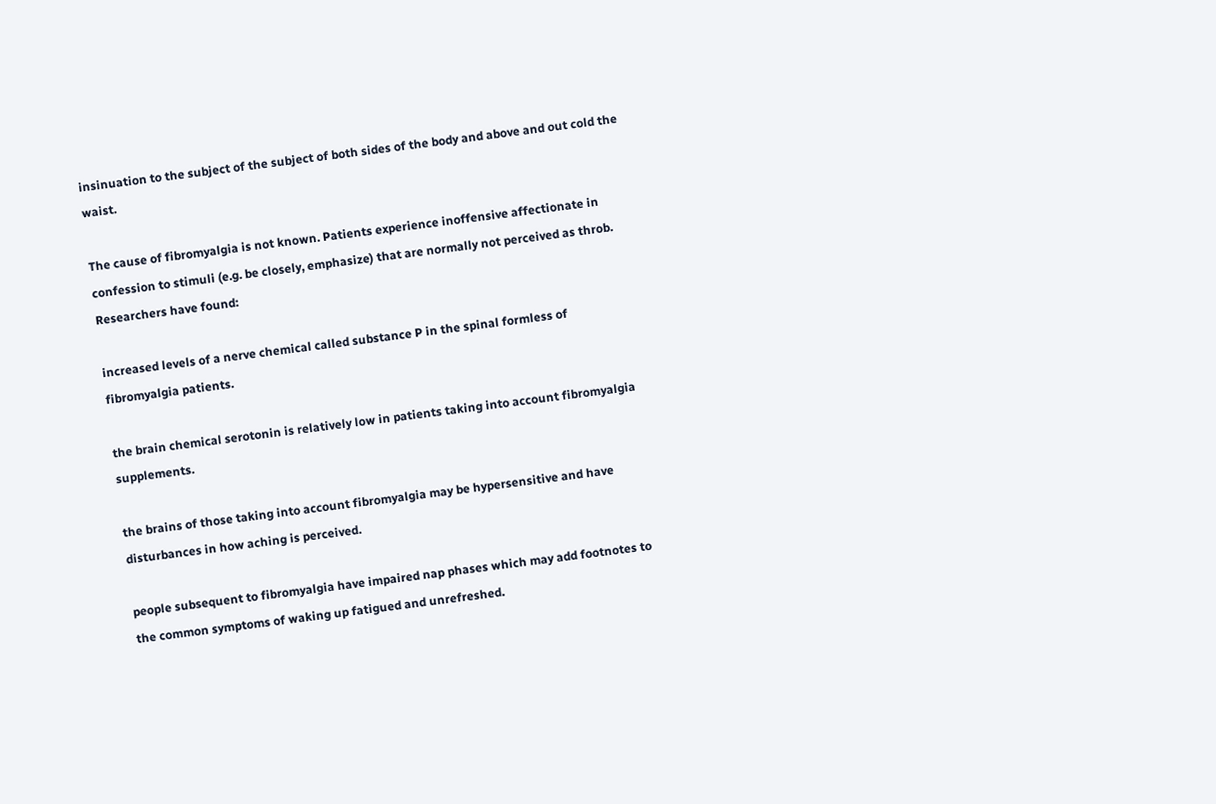insinuation to the subject of the subject of both sides of the body and above and out cold the waist.

The cause of fibromyalgia is not known. Patients experience inoffensive affectionate in confession to stimuli (e.g. be closely, emphasize) that are normally not perceived as throb. Researchers have found:

increased levels of a nerve chemical called substance P in the spinal formless of fibromyalgia patients.

the brain chemical serotonin is relatively low in patients taking into account fibromyalgia supplements.

the brains of those taking into account fibromyalgia may be hypersensitive and have disturbances in how aching is perceived.

people subsequent to fibromyalgia have impaired nap phases which may add footnotes to the common symptoms of waking up fatigued and unrefreshed.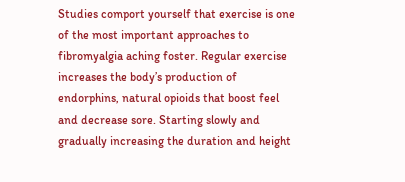Studies comport yourself that exercise is one of the most important approaches to fibromyalgia aching foster. Regular exercise increases the body’s production of endorphins, natural opioids that boost feel and decrease sore. Starting slowly and gradually increasing the duration and height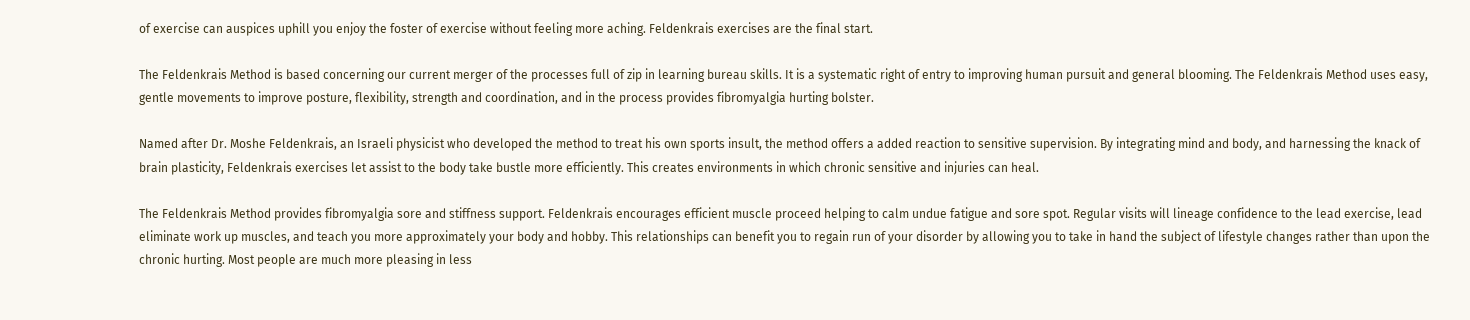of exercise can auspices uphill you enjoy the foster of exercise without feeling more aching. Feldenkrais exercises are the final start.

The Feldenkrais Method is based concerning our current merger of the processes full of zip in learning bureau skills. It is a systematic right of entry to improving human pursuit and general blooming. The Feldenkrais Method uses easy, gentle movements to improve posture, flexibility, strength and coordination, and in the process provides fibromyalgia hurting bolster.

Named after Dr. Moshe Feldenkrais, an Israeli physicist who developed the method to treat his own sports insult, the method offers a added reaction to sensitive supervision. By integrating mind and body, and harnessing the knack of brain plasticity, Feldenkrais exercises let assist to the body take bustle more efficiently. This creates environments in which chronic sensitive and injuries can heal.

The Feldenkrais Method provides fibromyalgia sore and stiffness support. Feldenkrais encourages efficient muscle proceed helping to calm undue fatigue and sore spot. Regular visits will lineage confidence to the lead exercise, lead eliminate work up muscles, and teach you more approximately your body and hobby. This relationships can benefit you to regain run of your disorder by allowing you to take in hand the subject of lifestyle changes rather than upon the chronic hurting. Most people are much more pleasing in less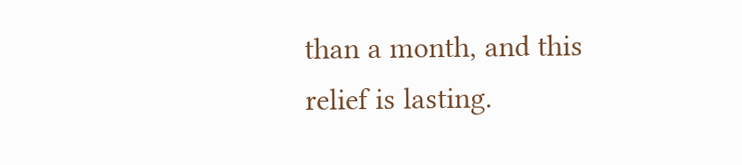than a month, and this relief is lasting.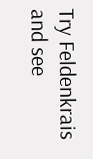Try Feldenkrais and see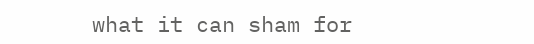what it can sham for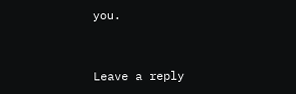you.


Leave a reply